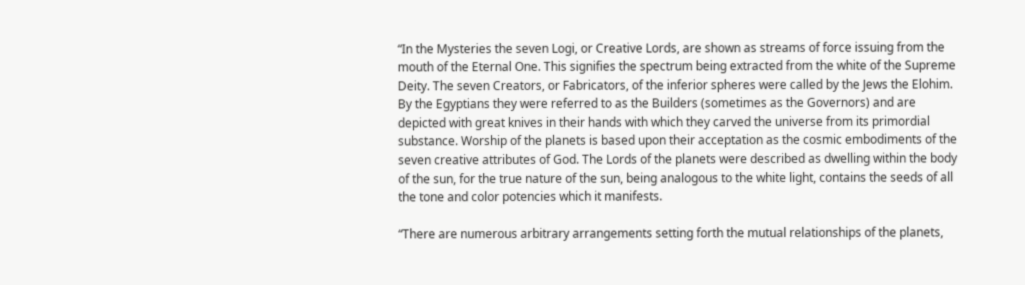“In the Mysteries the seven Logi, or Creative Lords, are shown as streams of force issuing from the mouth of the Eternal One. This signifies the spectrum being extracted from the white of the Supreme Deity. The seven Creators, or Fabricators, of the inferior spheres were called by the Jews the Elohim. By the Egyptians they were referred to as the Builders (sometimes as the Governors) and are depicted with great knives in their hands with which they carved the universe from its primordial substance. Worship of the planets is based upon their acceptation as the cosmic embodiments of the seven creative attributes of God. The Lords of the planets were described as dwelling within the body of the sun, for the true nature of the sun, being analogous to the white light, contains the seeds of all the tone and color potencies which it manifests.

“There are numerous arbitrary arrangements setting forth the mutual relationships of the planets,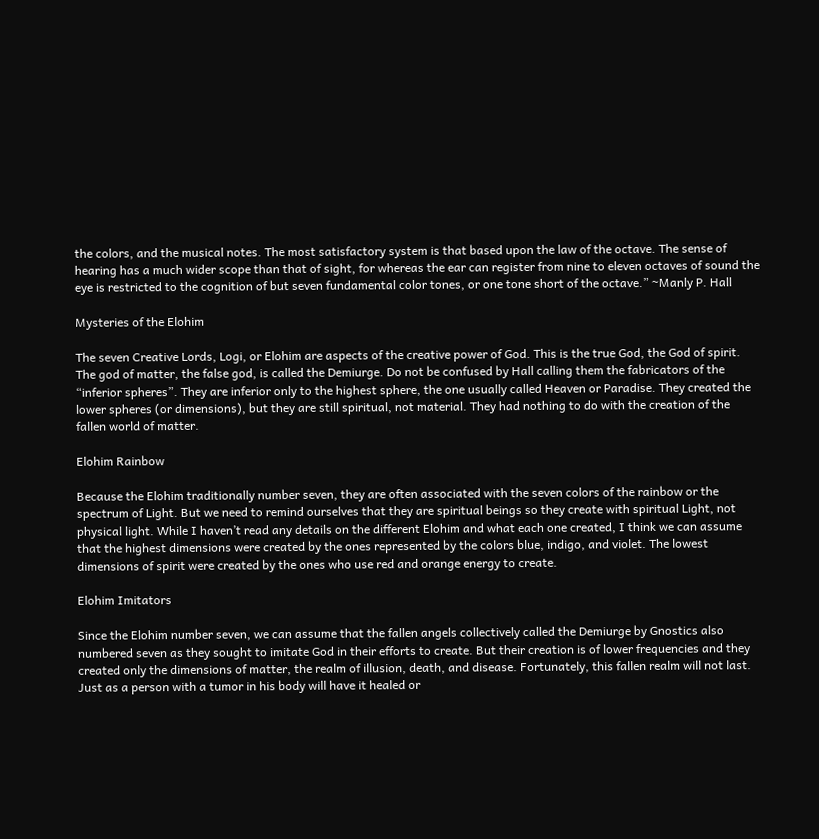the colors, and the musical notes. The most satisfactory system is that based upon the law of the octave. The sense of hearing has a much wider scope than that of sight, for whereas the ear can register from nine to eleven octaves of sound the eye is restricted to the cognition of but seven fundamental color tones, or one tone short of the octave.” ~Manly P. Hall

Mysteries of the Elohim

The seven Creative Lords, Logi, or Elohim are aspects of the creative power of God. This is the true God, the God of spirit. The god of matter, the false god, is called the Demiurge. Do not be confused by Hall calling them the fabricators of the “inferior spheres”. They are inferior only to the highest sphere, the one usually called Heaven or Paradise. They created the lower spheres (or dimensions), but they are still spiritual, not material. They had nothing to do with the creation of the fallen world of matter.

Elohim Rainbow

Because the Elohim traditionally number seven, they are often associated with the seven colors of the rainbow or the spectrum of Light. But we need to remind ourselves that they are spiritual beings so they create with spiritual Light, not physical light. While I haven’t read any details on the different Elohim and what each one created, I think we can assume that the highest dimensions were created by the ones represented by the colors blue, indigo, and violet. The lowest dimensions of spirit were created by the ones who use red and orange energy to create.

Elohim Imitators

Since the Elohim number seven, we can assume that the fallen angels collectively called the Demiurge by Gnostics also numbered seven as they sought to imitate God in their efforts to create. But their creation is of lower frequencies and they created only the dimensions of matter, the realm of illusion, death, and disease. Fortunately, this fallen realm will not last. Just as a person with a tumor in his body will have it healed or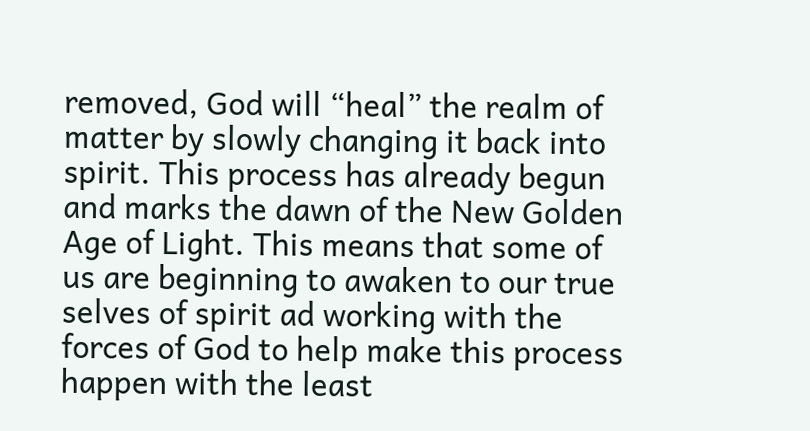removed, God will “heal” the realm of matter by slowly changing it back into spirit. This process has already begun and marks the dawn of the New Golden Age of Light. This means that some of us are beginning to awaken to our true selves of spirit ad working with the forces of God to help make this process happen with the least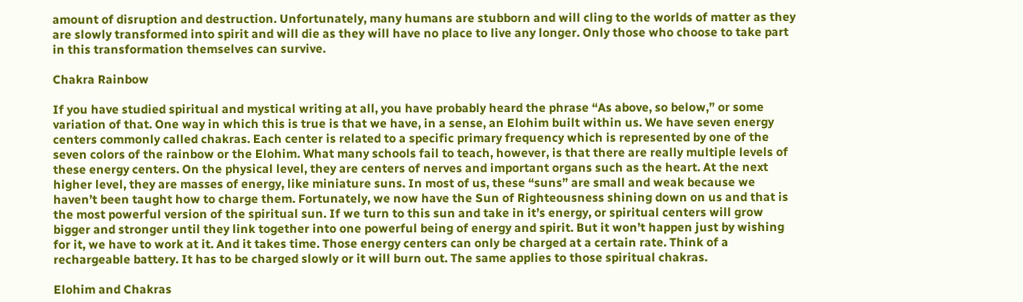amount of disruption and destruction. Unfortunately, many humans are stubborn and will cling to the worlds of matter as they are slowly transformed into spirit and will die as they will have no place to live any longer. Only those who choose to take part in this transformation themselves can survive.

Chakra Rainbow

If you have studied spiritual and mystical writing at all, you have probably heard the phrase “As above, so below,” or some variation of that. One way in which this is true is that we have, in a sense, an Elohim built within us. We have seven energy centers commonly called chakras. Each center is related to a specific primary frequency which is represented by one of the seven colors of the rainbow or the Elohim. What many schools fail to teach, however, is that there are really multiple levels of these energy centers. On the physical level, they are centers of nerves and important organs such as the heart. At the next higher level, they are masses of energy, like miniature suns. In most of us, these “suns” are small and weak because we haven’t been taught how to charge them. Fortunately, we now have the Sun of Righteousness shining down on us and that is the most powerful version of the spiritual sun. If we turn to this sun and take in it’s energy, or spiritual centers will grow bigger and stronger until they link together into one powerful being of energy and spirit. But it won’t happen just by wishing for it, we have to work at it. And it takes time. Those energy centers can only be charged at a certain rate. Think of a rechargeable battery. It has to be charged slowly or it will burn out. The same applies to those spiritual chakras.

Elohim and Chakras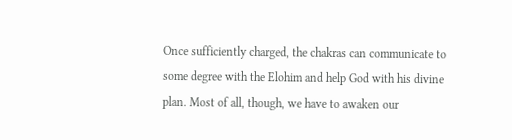Once sufficiently charged, the chakras can communicate to some degree with the Elohim and help God with his divine plan. Most of all, though, we have to awaken our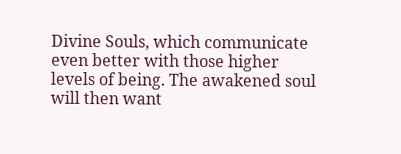Divine Souls, which communicate even better with those higher levels of being. The awakened soul will then want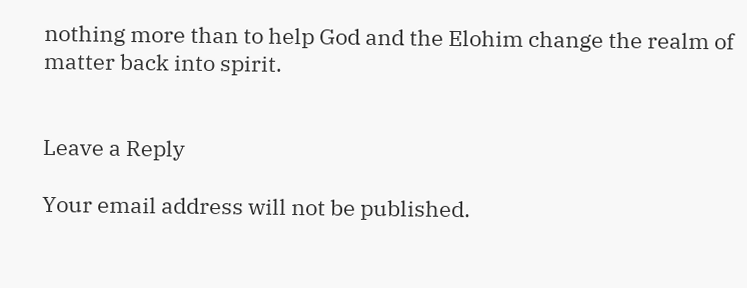nothing more than to help God and the Elohim change the realm of matter back into spirit.


Leave a Reply

Your email address will not be published.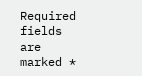Required fields are marked *